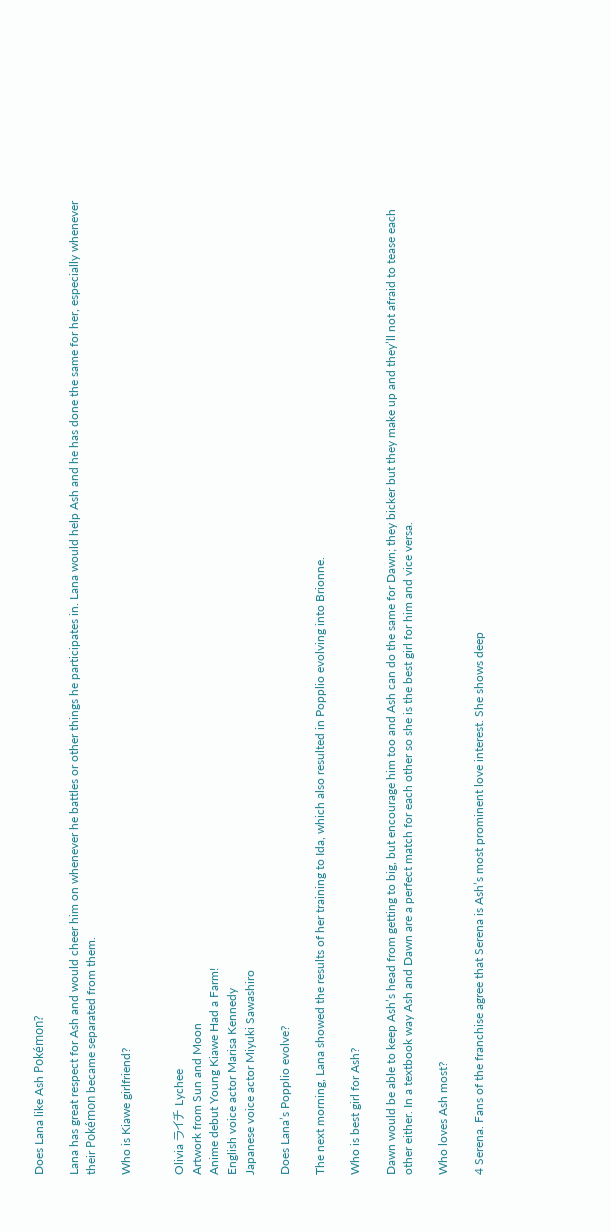Does Lana like Ash Pokémon?

Lana has great respect for Ash and would cheer him on whenever he battles or other things he participates in. Lana would help Ash and he has done the same for her, especially whenever their Pokémon became separated from them.

Who is Kiawe girlfriend?


Olivia ライチ Lychee
Artwork from Sun and Moon
Anime debut Young Kiawe Had a Farm!
English voice actor Marisa Kennedy
Japanese voice actor Miyuki Sawashiro

Does Lana’s Popplio evolve?

The next morning, Lana showed the results of her training to Ida, which also resulted in Popplio evolving into Brionne.

Who is best girl for Ash?

Dawn would be able to keep Ash’s head from getting to big, but encourage him too and Ash can do the same for Dawn; they bicker but they make up and they’ll not afraid to tease each other either. In a textbook way Ash and Dawn are a perfect match for each other so she is the best girl for him and vice versa.

Who loves Ash most?

4 Serena. Fans of the franchise agree that Serena is Ash’s most prominent love interest. She shows deep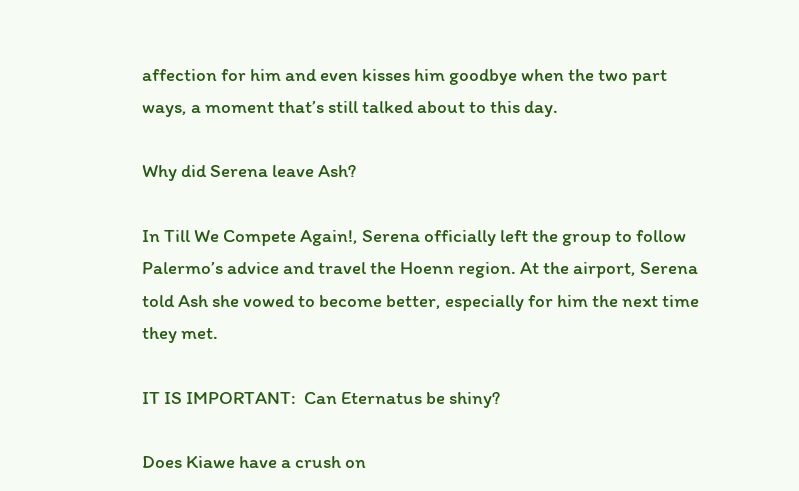affection for him and even kisses him goodbye when the two part ways, a moment that’s still talked about to this day.

Why did Serena leave Ash?

In Till We Compete Again!, Serena officially left the group to follow Palermo’s advice and travel the Hoenn region. At the airport, Serena told Ash she vowed to become better, especially for him the next time they met.

IT IS IMPORTANT:  Can Eternatus be shiny?

Does Kiawe have a crush on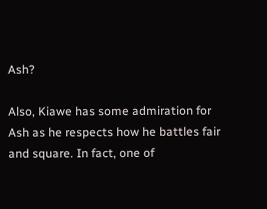Ash?

Also, Kiawe has some admiration for Ash as he respects how he battles fair and square. In fact, one of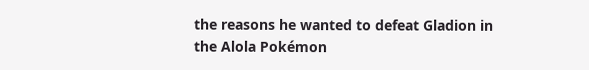the reasons he wanted to defeat Gladion in the Alola Pokémon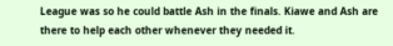League was so he could battle Ash in the finals. Kiawe and Ash are there to help each other whenever they needed it.